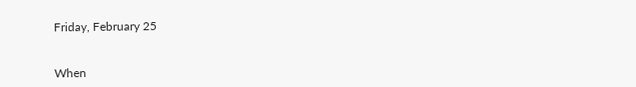Friday, February 25


When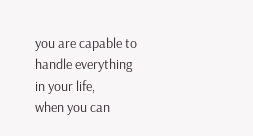you are capable to handle everything in your life,
when you can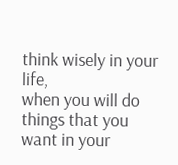think wisely in your life,
when you will do things that you want in your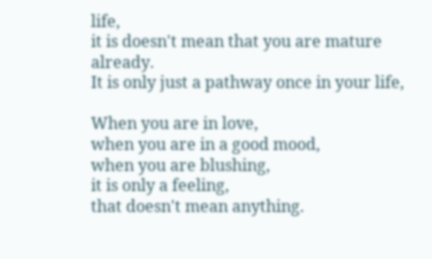life,
it is doesn't mean that you are mature already.
It is only just a pathway once in your life,

When you are in love,
when you are in a good mood,
when you are blushing,
it is only a feeling,
that doesn't mean anything.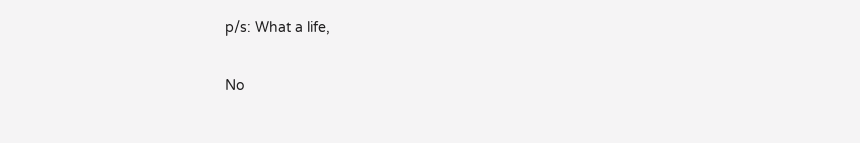p/s: What a life,

No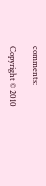comments:

Copyright © 2010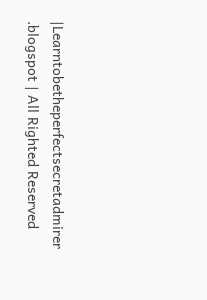|Learntobetheperfectsecretadmirer .blogspot | All Righted Reserved